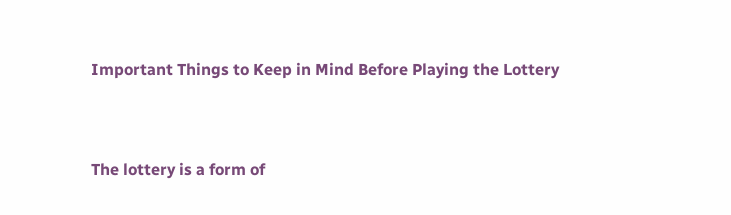Important Things to Keep in Mind Before Playing the Lottery


The lottery is a form of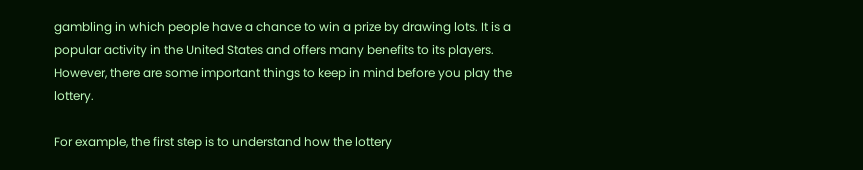gambling in which people have a chance to win a prize by drawing lots. It is a popular activity in the United States and offers many benefits to its players. However, there are some important things to keep in mind before you play the lottery.

For example, the first step is to understand how the lottery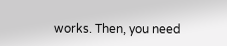works. Then, you need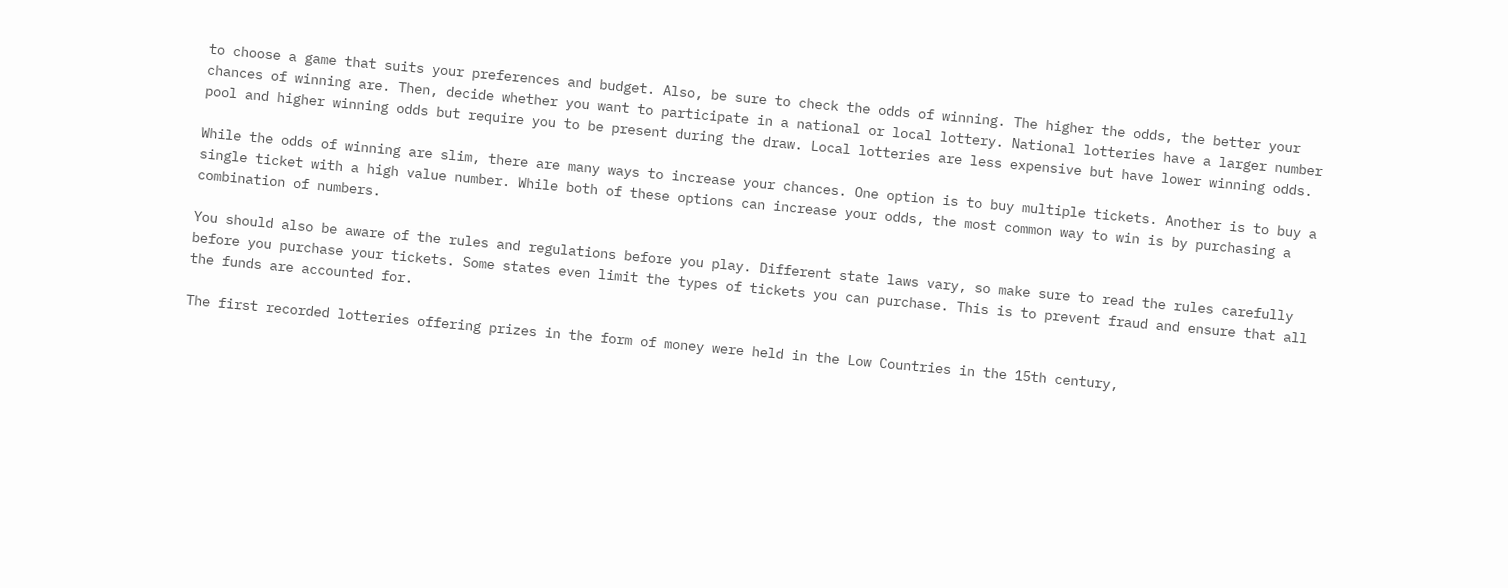to choose a game that suits your preferences and budget. Also, be sure to check the odds of winning. The higher the odds, the better your chances of winning are. Then, decide whether you want to participate in a national or local lottery. National lotteries have a larger number pool and higher winning odds but require you to be present during the draw. Local lotteries are less expensive but have lower winning odds.

While the odds of winning are slim, there are many ways to increase your chances. One option is to buy multiple tickets. Another is to buy a single ticket with a high value number. While both of these options can increase your odds, the most common way to win is by purchasing a combination of numbers.

You should also be aware of the rules and regulations before you play. Different state laws vary, so make sure to read the rules carefully before you purchase your tickets. Some states even limit the types of tickets you can purchase. This is to prevent fraud and ensure that all the funds are accounted for.

The first recorded lotteries offering prizes in the form of money were held in the Low Countries in the 15th century,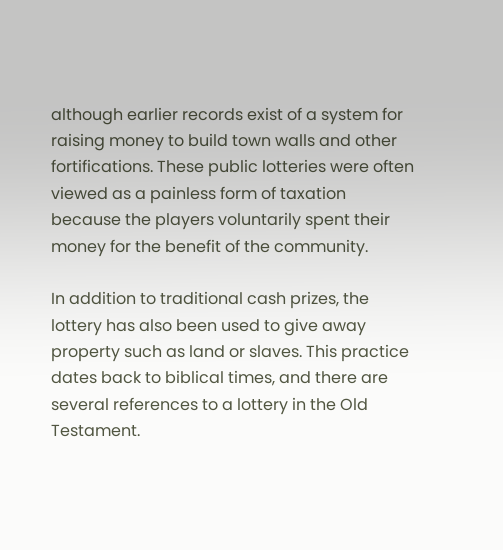although earlier records exist of a system for raising money to build town walls and other fortifications. These public lotteries were often viewed as a painless form of taxation because the players voluntarily spent their money for the benefit of the community.

In addition to traditional cash prizes, the lottery has also been used to give away property such as land or slaves. This practice dates back to biblical times, and there are several references to a lottery in the Old Testament.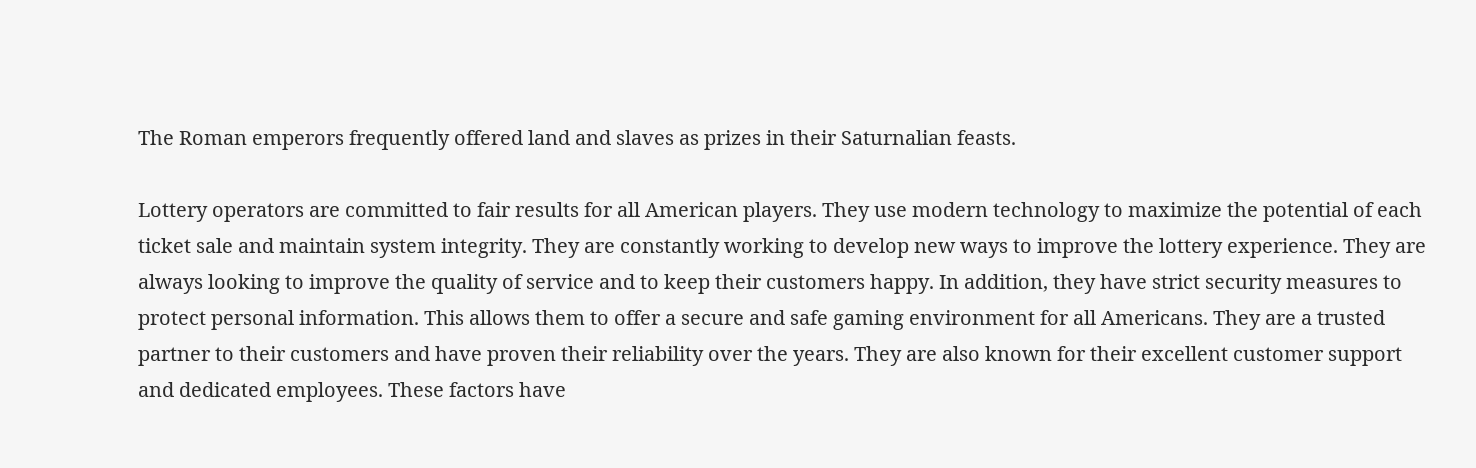The Roman emperors frequently offered land and slaves as prizes in their Saturnalian feasts.

Lottery operators are committed to fair results for all American players. They use modern technology to maximize the potential of each ticket sale and maintain system integrity. They are constantly working to develop new ways to improve the lottery experience. They are always looking to improve the quality of service and to keep their customers happy. In addition, they have strict security measures to protect personal information. This allows them to offer a secure and safe gaming environment for all Americans. They are a trusted partner to their customers and have proven their reliability over the years. They are also known for their excellent customer support and dedicated employees. These factors have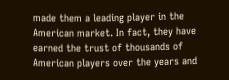made them a leading player in the American market. In fact, they have earned the trust of thousands of American players over the years and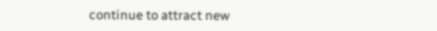continue to attract new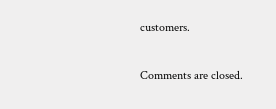customers.

Comments are closed.